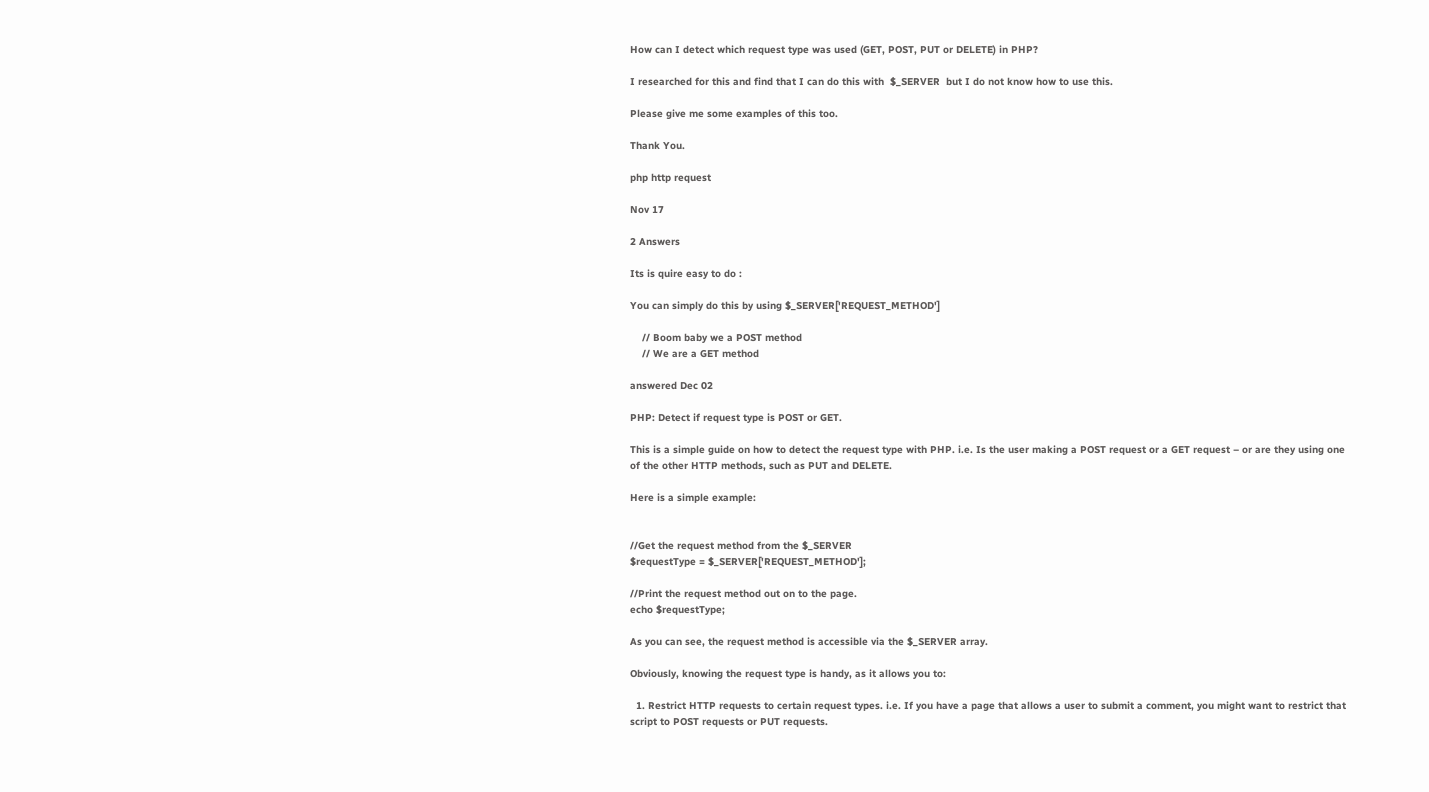How can I detect which request type was used (GET, POST, PUT or DELETE) in PHP?

I researched for this and find that I can do this with  $_SERVER  but I do not know how to use this.

Please give me some examples of this too.

Thank You.

php http request

Nov 17

2 Answers

Its is quire easy to do :

You can simply do this by using $_SERVER['REQUEST_METHOD']

    // Boom baby we a POST method
    // We are a GET method

answered Dec 02

PHP: Detect if request type is POST or GET.

This is a simple guide on how to detect the request type with PHP. i.e. Is the user making a POST request or a GET request – or are they using one of the other HTTP methods, such as PUT and DELETE.

Here is a simple example:


//Get the request method from the $_SERVER
$requestType = $_SERVER['REQUEST_METHOD'];

//Print the request method out on to the page.
echo $requestType;

As you can see, the request method is accessible via the $_SERVER array.

Obviously, knowing the request type is handy, as it allows you to:

  1. Restrict HTTP requests to certain request types. i.e. If you have a page that allows a user to submit a comment, you might want to restrict that script to POST requests or PUT requests.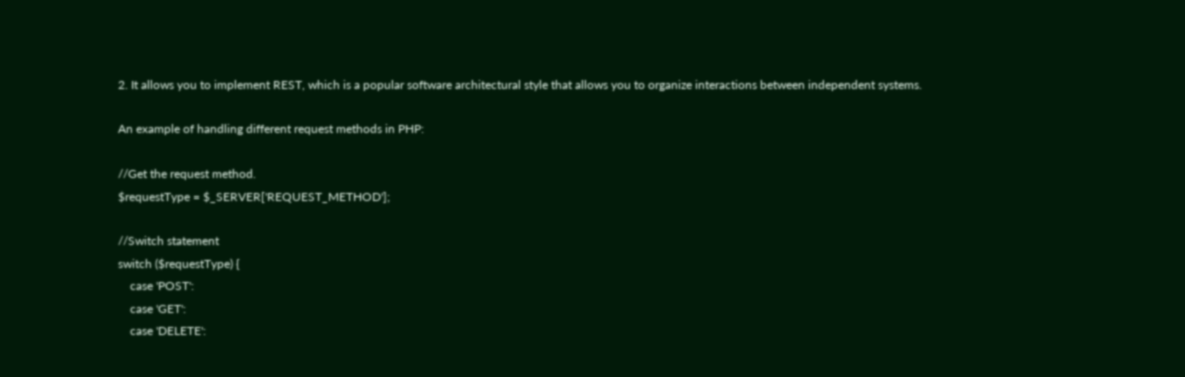2. It allows you to implement REST, which is a popular software architectural style that allows you to organize interactions between independent systems.

An example of handling different request methods in PHP:

//Get the request method.
$requestType = $_SERVER['REQUEST_METHOD'];

//Switch statement
switch ($requestType) {
    case 'POST':
    case 'GET':
    case 'DELETE':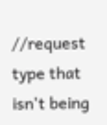//request type that isn't being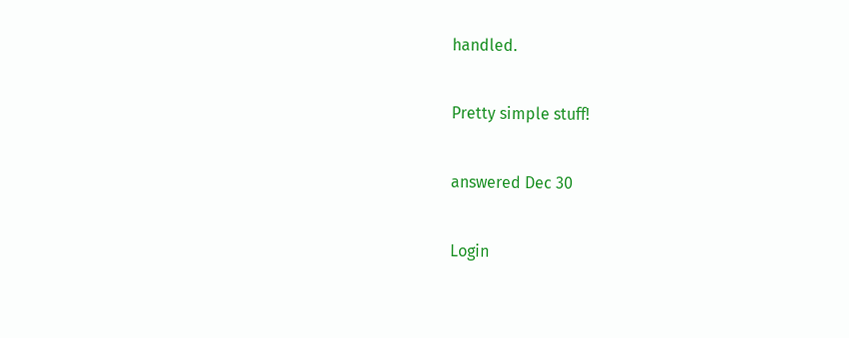handled.

Pretty simple stuff!

answered Dec 30

Login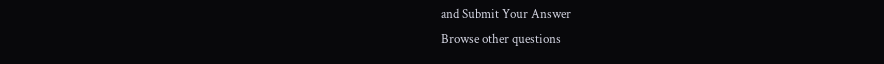and Submit Your Answer
Browse other questions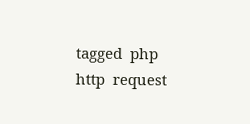tagged  php  http  request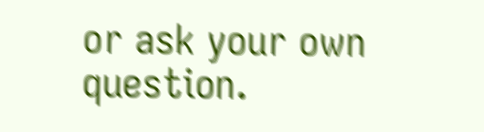or ask your own question.